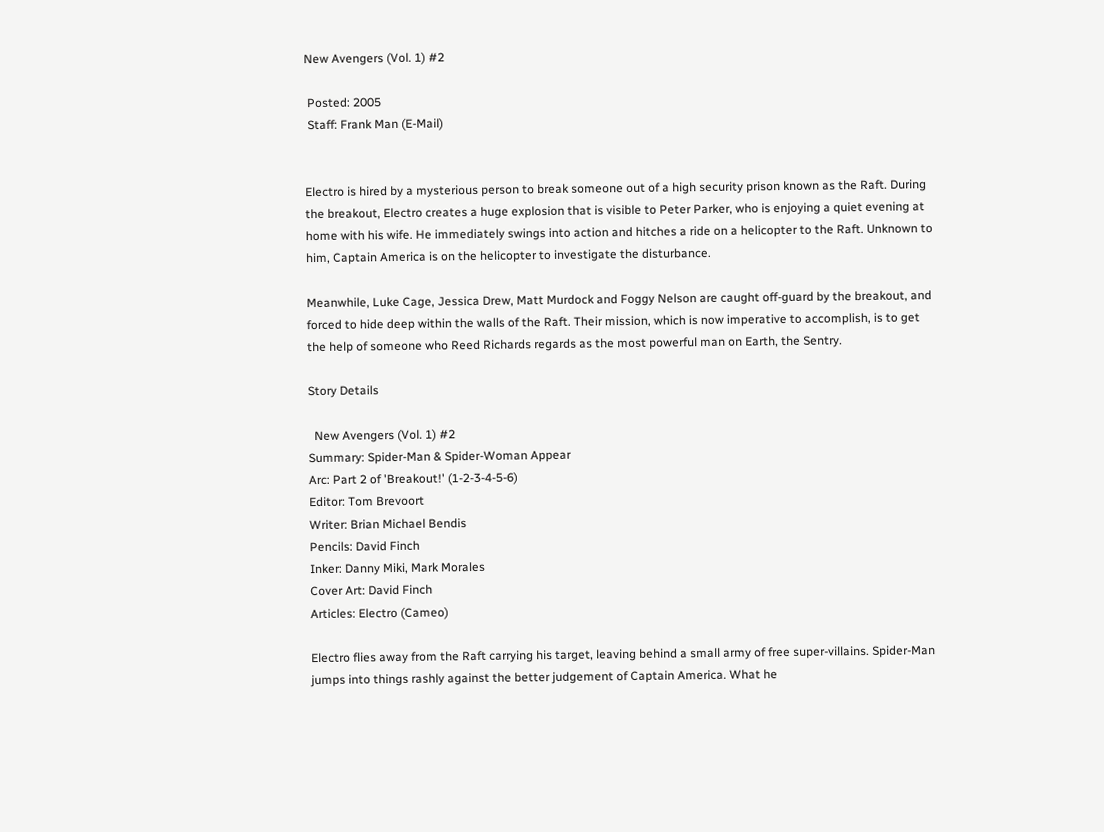New Avengers (Vol. 1) #2

 Posted: 2005
 Staff: Frank Man (E-Mail)


Electro is hired by a mysterious person to break someone out of a high security prison known as the Raft. During the breakout, Electro creates a huge explosion that is visible to Peter Parker, who is enjoying a quiet evening at home with his wife. He immediately swings into action and hitches a ride on a helicopter to the Raft. Unknown to him, Captain America is on the helicopter to investigate the disturbance.

Meanwhile, Luke Cage, Jessica Drew, Matt Murdock and Foggy Nelson are caught off-guard by the breakout, and forced to hide deep within the walls of the Raft. Their mission, which is now imperative to accomplish, is to get the help of someone who Reed Richards regards as the most powerful man on Earth, the Sentry.

Story Details

  New Avengers (Vol. 1) #2
Summary: Spider-Man & Spider-Woman Appear
Arc: Part 2 of 'Breakout!' (1-2-3-4-5-6)
Editor: Tom Brevoort
Writer: Brian Michael Bendis
Pencils: David Finch
Inker: Danny Miki, Mark Morales
Cover Art: David Finch
Articles: Electro (Cameo)

Electro flies away from the Raft carrying his target, leaving behind a small army of free super-villains. Spider-Man jumps into things rashly against the better judgement of Captain America. What he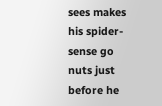sees makes his spider-sense go nuts just before he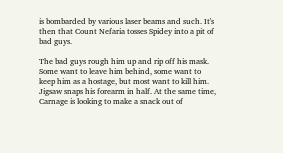is bombarded by various laser beams and such. It's then that Count Nefaria tosses Spidey into a pit of bad guys.

The bad guys rough him up and rip off his mask. Some want to leave him behind, some want to keep him as a hostage, but most want to kill him. Jigsaw snaps his forearm in half. At the same time, Carnage is looking to make a snack out of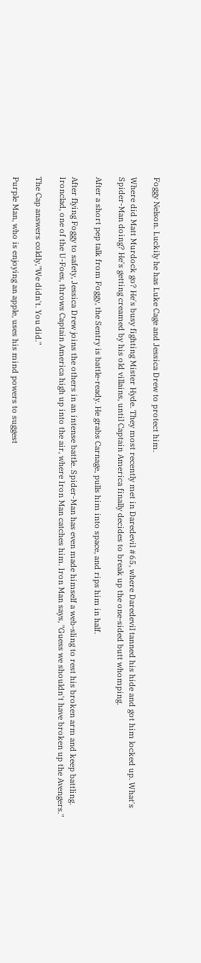Foggy Nelson. Luckily he has Luke Cage and Jessica Drew to protect him.

Where did Matt Murdock go? He's busy fighting Mister Hyde. They most recently met in Daredevil #65, where Daredevil tanned his hide and got him locked up. What's Spider-Man doing? He's getting creamed by his old villains, until Captain America finally decides to break up the one-sided butt whomping.

After a short pep talk from Foggy, the Sentry is battle-ready. He grabs Carnage, pulls him into space, and rips him in half.

After flying Foggy to safety, Jessica Drew joins the others in an intense battle. Spider-Man has even made himself a web-sling to rest his broken arm and keep battling. Ironclad, one of the U-Foes, throws Captain America high up into the air, where Iron Man catches him. Iron Man says, "Guess we shouldn't have broken up the Avengers."

The Cap answers coldly,"We didn't. You did."

Purple Man, who is enjoying an apple, uses his mind powers to suggest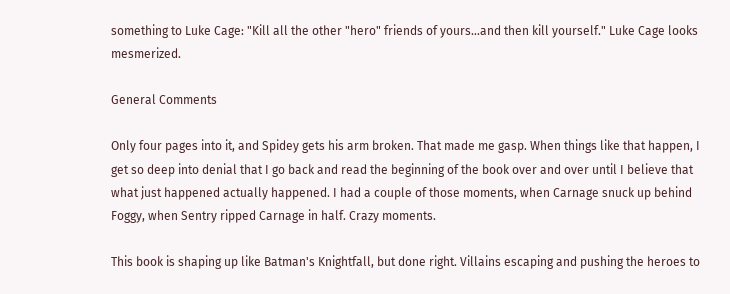something to Luke Cage: "Kill all the other "hero" friends of yours...and then kill yourself." Luke Cage looks mesmerized.

General Comments

Only four pages into it, and Spidey gets his arm broken. That made me gasp. When things like that happen, I get so deep into denial that I go back and read the beginning of the book over and over until I believe that what just happened actually happened. I had a couple of those moments, when Carnage snuck up behind Foggy, when Sentry ripped Carnage in half. Crazy moments.

This book is shaping up like Batman's Knightfall, but done right. Villains escaping and pushing the heroes to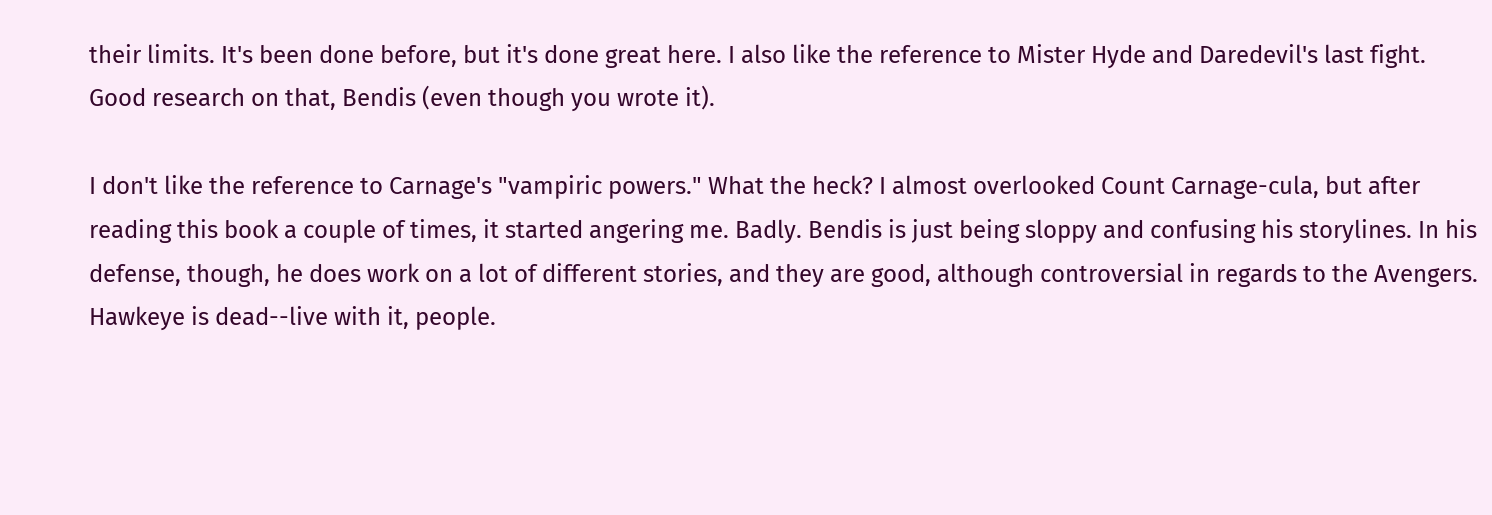their limits. It's been done before, but it's done great here. I also like the reference to Mister Hyde and Daredevil's last fight. Good research on that, Bendis (even though you wrote it).

I don't like the reference to Carnage's "vampiric powers." What the heck? I almost overlooked Count Carnage-cula, but after reading this book a couple of times, it started angering me. Badly. Bendis is just being sloppy and confusing his storylines. In his defense, though, he does work on a lot of different stories, and they are good, although controversial in regards to the Avengers. Hawkeye is dead--live with it, people.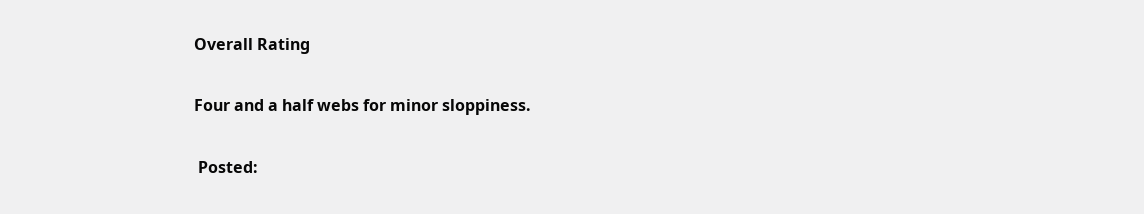Overall Rating

Four and a half webs for minor sloppiness.

 Posted: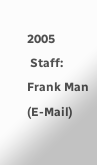2005
 Staff: Frank Man (E-Mail)